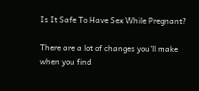Is It Safe To Have Sex While Pregnant?

There are a lot of changes you'll make when you find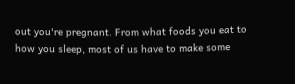out you're pregnant. From what foods you eat to how you sleep, most of us have to make some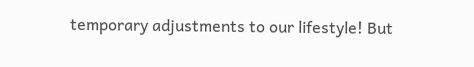temporary adjustments to our lifestyle! But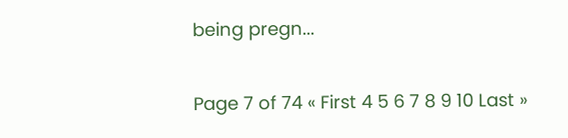being pregn...

Page 7 of 74 « First 4 5 6 7 8 9 10 Last »